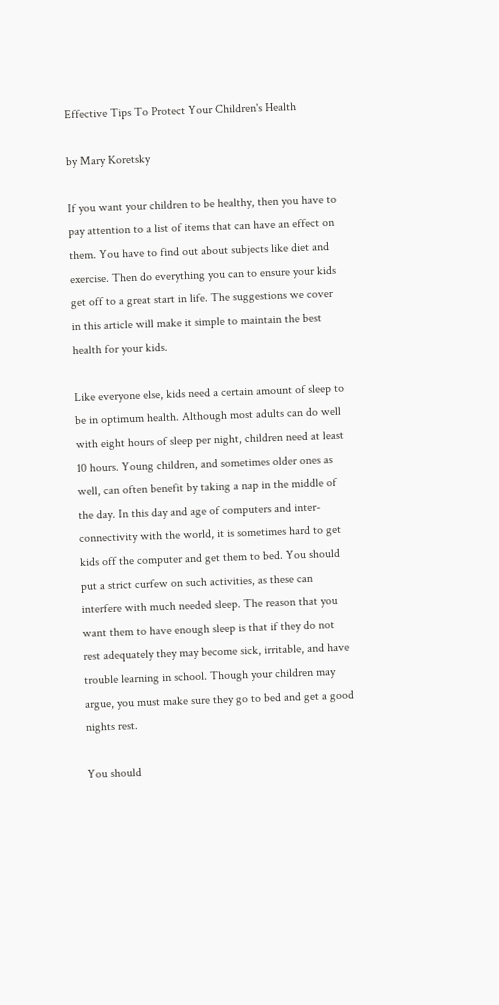Effective Tips To Protect Your Children's Health

by Mary Koretsky

If you want your children to be healthy, then you have to pay attention to a list of items that can have an effect on them. You have to find out about subjects like diet and exercise. Then do everything you can to ensure your kids get off to a great start in life. The suggestions we cover in this article will make it simple to maintain the best health for your kids.

Like everyone else, kids need a certain amount of sleep to be in optimum health. Although most adults can do well with eight hours of sleep per night, children need at least 10 hours. Young children, and sometimes older ones as well, can often benefit by taking a nap in the middle of the day. In this day and age of computers and inter-connectivity with the world, it is sometimes hard to get kids off the computer and get them to bed. You should put a strict curfew on such activities, as these can interfere with much needed sleep. The reason that you want them to have enough sleep is that if they do not rest adequately they may become sick, irritable, and have trouble learning in school. Though your children may argue, you must make sure they go to bed and get a good nights rest.

You should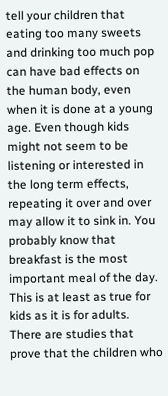tell your children that eating too many sweets and drinking too much pop can have bad effects on the human body, even when it is done at a young age. Even though kids might not seem to be listening or interested in the long term effects, repeating it over and over may allow it to sink in. You probably know that breakfast is the most important meal of the day. This is at least as true for kids as it is for adults. There are studies that prove that the children who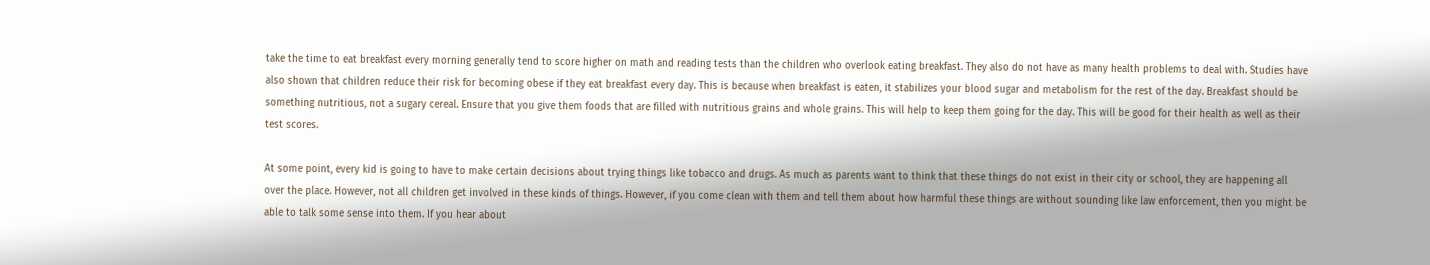take the time to eat breakfast every morning generally tend to score higher on math and reading tests than the children who overlook eating breakfast. They also do not have as many health problems to deal with. Studies have also shown that children reduce their risk for becoming obese if they eat breakfast every day. This is because when breakfast is eaten, it stabilizes your blood sugar and metabolism for the rest of the day. Breakfast should be something nutritious, not a sugary cereal. Ensure that you give them foods that are filled with nutritious grains and whole grains. This will help to keep them going for the day. This will be good for their health as well as their test scores.

At some point, every kid is going to have to make certain decisions about trying things like tobacco and drugs. As much as parents want to think that these things do not exist in their city or school, they are happening all over the place. However, not all children get involved in these kinds of things. However, if you come clean with them and tell them about how harmful these things are without sounding like law enforcement, then you might be able to talk some sense into them. If you hear about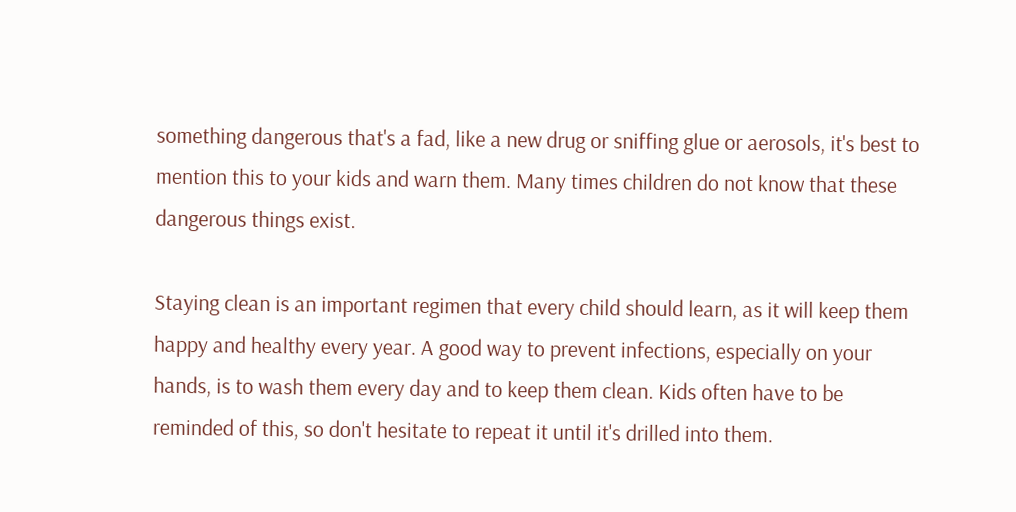something dangerous that's a fad, like a new drug or sniffing glue or aerosols, it's best to mention this to your kids and warn them. Many times children do not know that these dangerous things exist.

Staying clean is an important regimen that every child should learn, as it will keep them happy and healthy every year. A good way to prevent infections, especially on your hands, is to wash them every day and to keep them clean. Kids often have to be reminded of this, so don't hesitate to repeat it until it's drilled into them.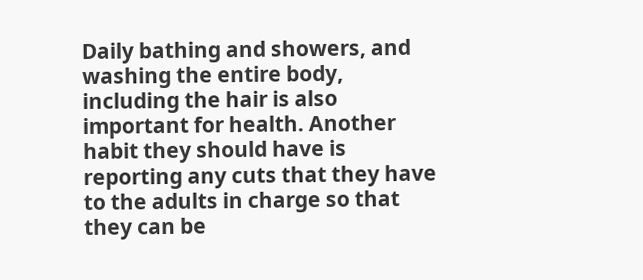Daily bathing and showers, and washing the entire body, including the hair is also important for health. Another habit they should have is reporting any cuts that they have to the adults in charge so that they can be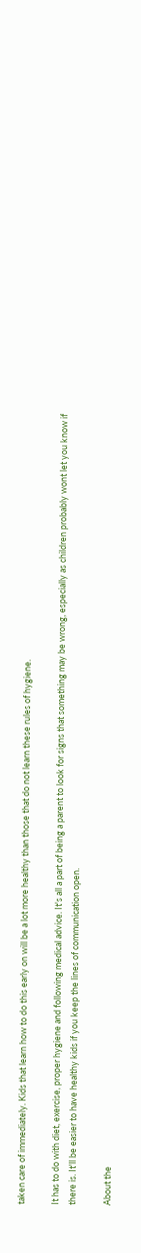taken care of immediately. Kids that learn how to do this early on will be a lot more healthy than those that do not learn these rules of hygiene.

It has to do with diet, exercise, proper hygiene and following medical advice. It's all a part of being a parent to look for signs that something may be wrong, especially as children probably wont let you know if there is. It'll be easier to have healthy kids if you keep the lines of communication open.

About the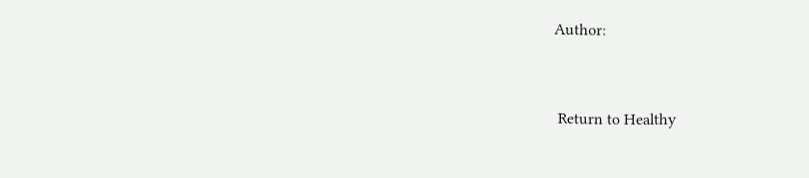Author:



 Return to Healthy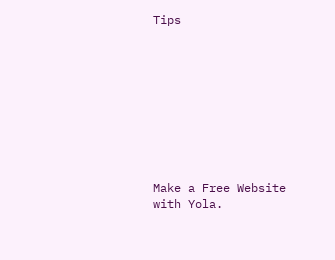Tips









Make a Free Website with Yola.